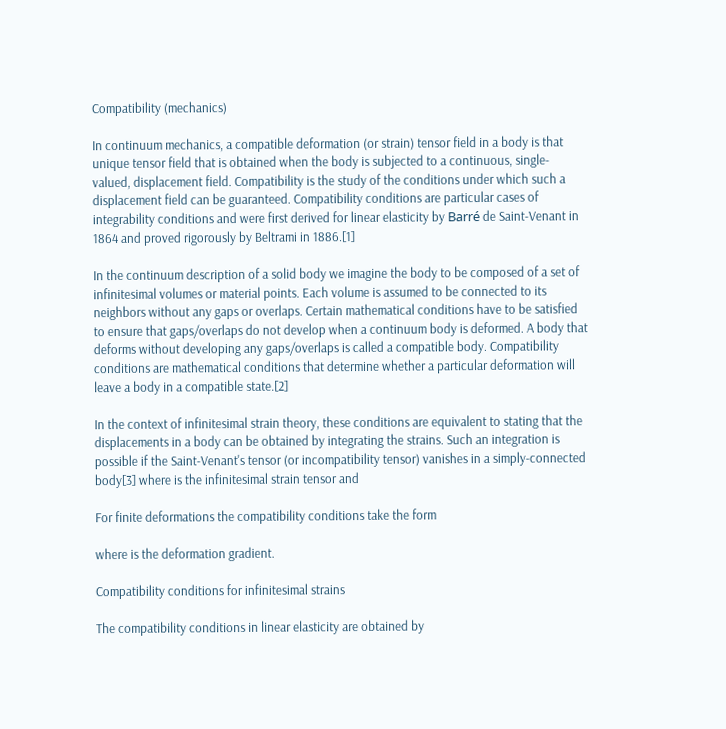Compatibility (mechanics)

In continuum mechanics, a compatible deformation (or strain) tensor field in a body is that unique tensor field that is obtained when the body is subjected to a continuous, single-valued, displacement field. Compatibility is the study of the conditions under which such a displacement field can be guaranteed. Compatibility conditions are particular cases of integrability conditions and were first derived for linear elasticity by Barré de Saint-Venant in 1864 and proved rigorously by Beltrami in 1886.[1]

In the continuum description of a solid body we imagine the body to be composed of a set of infinitesimal volumes or material points. Each volume is assumed to be connected to its neighbors without any gaps or overlaps. Certain mathematical conditions have to be satisfied to ensure that gaps/overlaps do not develop when a continuum body is deformed. A body that deforms without developing any gaps/overlaps is called a compatible body. Compatibility conditions are mathematical conditions that determine whether a particular deformation will leave a body in a compatible state.[2]

In the context of infinitesimal strain theory, these conditions are equivalent to stating that the displacements in a body can be obtained by integrating the strains. Such an integration is possible if the Saint-Venant's tensor (or incompatibility tensor) vanishes in a simply-connected body[3] where is the infinitesimal strain tensor and

For finite deformations the compatibility conditions take the form

where is the deformation gradient.

Compatibility conditions for infinitesimal strains

The compatibility conditions in linear elasticity are obtained by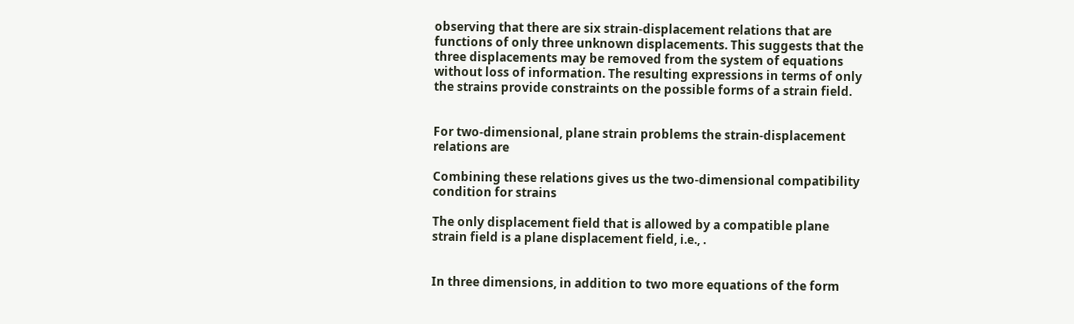observing that there are six strain-displacement relations that are functions of only three unknown displacements. This suggests that the three displacements may be removed from the system of equations without loss of information. The resulting expressions in terms of only the strains provide constraints on the possible forms of a strain field.


For two-dimensional, plane strain problems the strain-displacement relations are

Combining these relations gives us the two-dimensional compatibility condition for strains

The only displacement field that is allowed by a compatible plane strain field is a plane displacement field, i.e., .


In three dimensions, in addition to two more equations of the form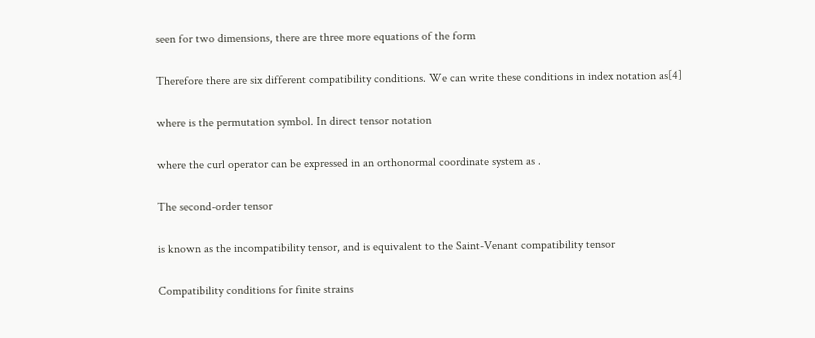seen for two dimensions, there are three more equations of the form

Therefore there are six different compatibility conditions. We can write these conditions in index notation as[4]

where is the permutation symbol. In direct tensor notation

where the curl operator can be expressed in an orthonormal coordinate system as .

The second-order tensor

is known as the incompatibility tensor, and is equivalent to the Saint-Venant compatibility tensor

Compatibility conditions for finite strains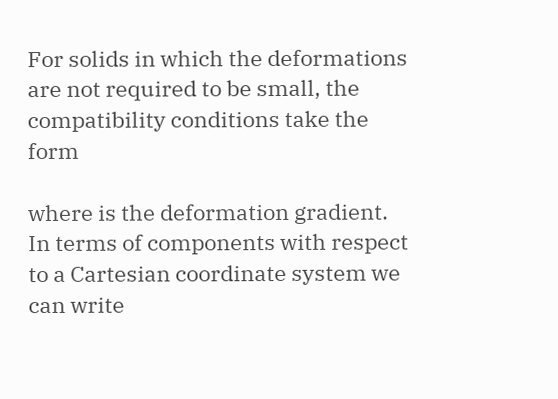For solids in which the deformations are not required to be small, the compatibility conditions take the form

where is the deformation gradient. In terms of components with respect to a Cartesian coordinate system we can write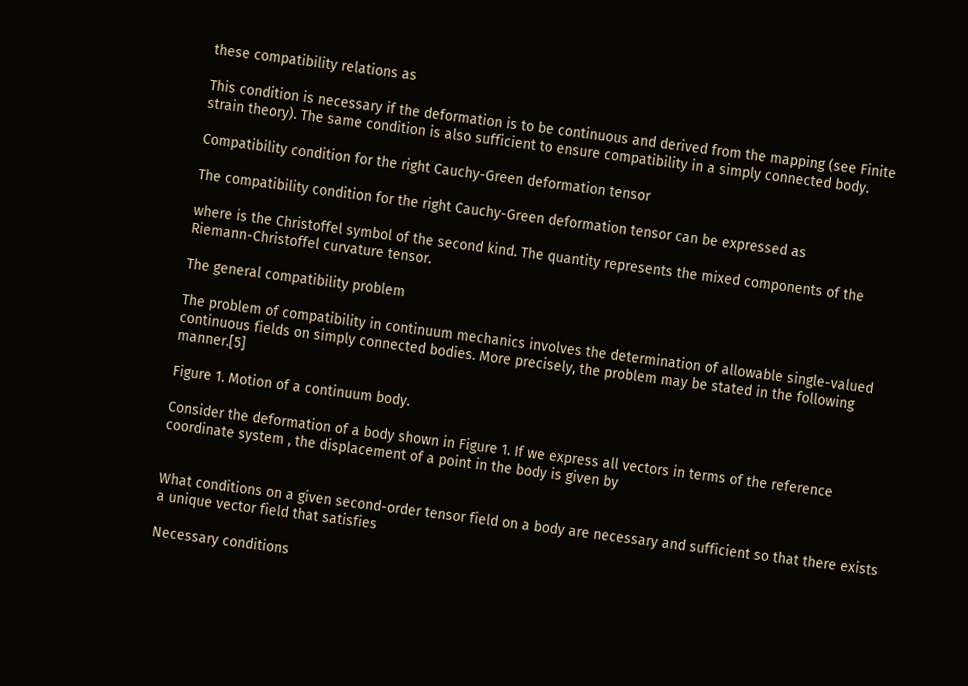these compatibility relations as

This condition is necessary if the deformation is to be continuous and derived from the mapping (see Finite strain theory). The same condition is also sufficient to ensure compatibility in a simply connected body.

Compatibility condition for the right Cauchy-Green deformation tensor

The compatibility condition for the right Cauchy-Green deformation tensor can be expressed as

where is the Christoffel symbol of the second kind. The quantity represents the mixed components of the Riemann-Christoffel curvature tensor.

The general compatibility problem

The problem of compatibility in continuum mechanics involves the determination of allowable single-valued continuous fields on simply connected bodies. More precisely, the problem may be stated in the following manner.[5]

Figure 1. Motion of a continuum body.

Consider the deformation of a body shown in Figure 1. If we express all vectors in terms of the reference coordinate system , the displacement of a point in the body is given by


What conditions on a given second-order tensor field on a body are necessary and sufficient so that there exists a unique vector field that satisfies

Necessary conditions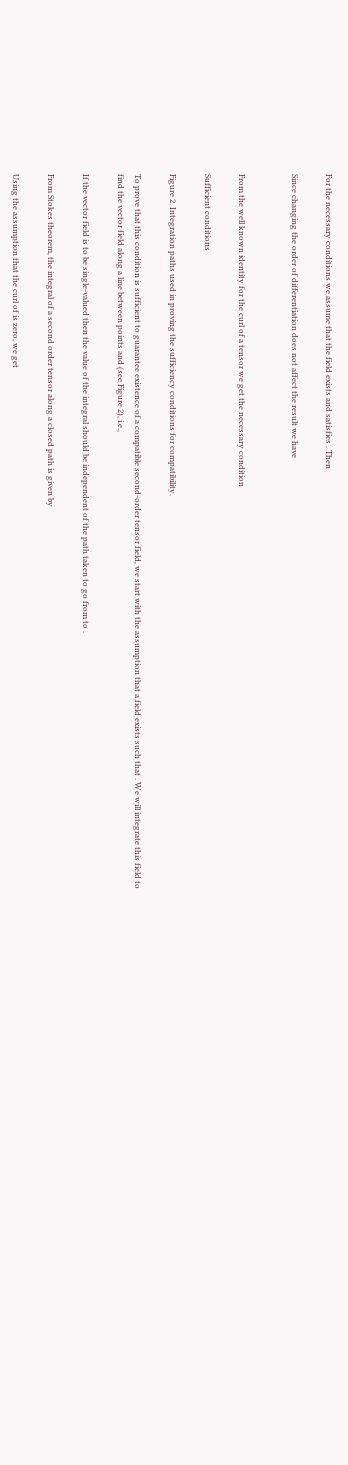For the necessary conditions we assume that the field exists and satisfies . Then

Since changing the order of differentiation does not affect the result we have


From the well known identity for the curl of a tensor we get the necessary condition

Sufficient conditions

Figure 2. Integration paths used in proving the sufficiency conditions for compatibility.

To prove that this condition is sufficient to guarantee existence of a compatible second-order tensor field, we start with the assumption that a field exists such that . We will integrate this field to find the vector field along a line between points and (see Figure 2), i.e.,

If the vector field is to be single-valued then the value of the integral should be independent of the path taken to go from to .

From Stokes theorem, the integral of a second order tensor along a closed path is given by

Using the assumption that the curl of is zero, we get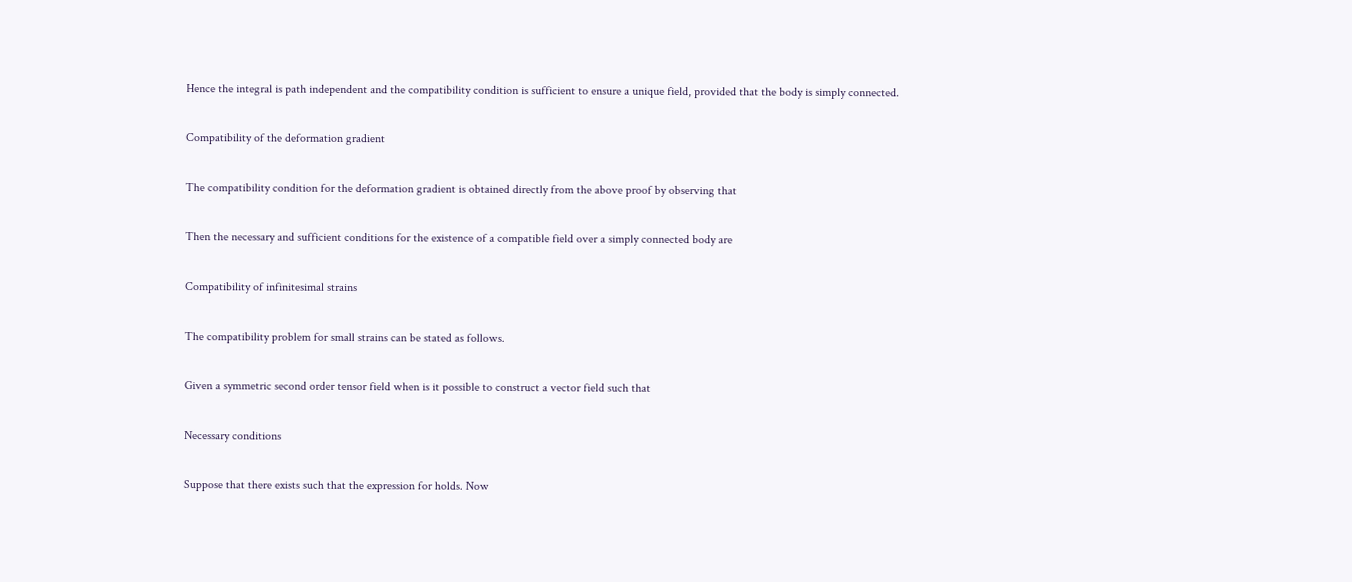Hence the integral is path independent and the compatibility condition is sufficient to ensure a unique field, provided that the body is simply connected.

Compatibility of the deformation gradient

The compatibility condition for the deformation gradient is obtained directly from the above proof by observing that

Then the necessary and sufficient conditions for the existence of a compatible field over a simply connected body are

Compatibility of infinitesimal strains

The compatibility problem for small strains can be stated as follows.

Given a symmetric second order tensor field when is it possible to construct a vector field such that

Necessary conditions

Suppose that there exists such that the expression for holds. Now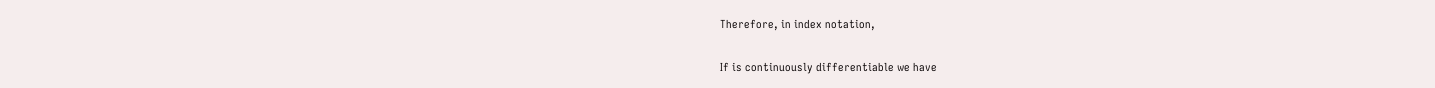Therefore, in index notation,

If is continuously differentiable we have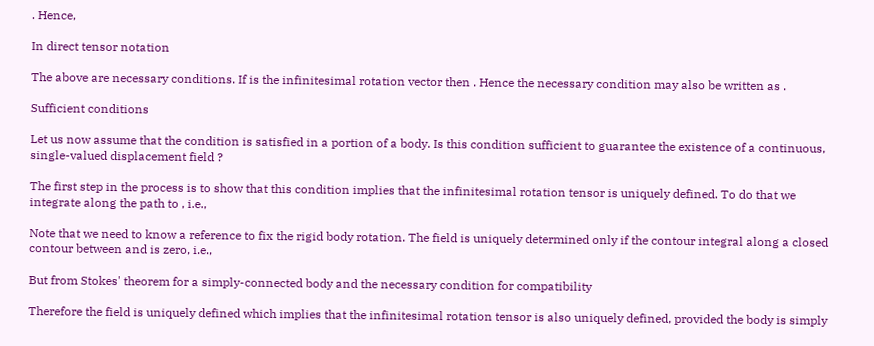. Hence,

In direct tensor notation

The above are necessary conditions. If is the infinitesimal rotation vector then . Hence the necessary condition may also be written as .

Sufficient conditions

Let us now assume that the condition is satisfied in a portion of a body. Is this condition sufficient to guarantee the existence of a continuous, single-valued displacement field ?

The first step in the process is to show that this condition implies that the infinitesimal rotation tensor is uniquely defined. To do that we integrate along the path to , i.e.,

Note that we need to know a reference to fix the rigid body rotation. The field is uniquely determined only if the contour integral along a closed contour between and is zero, i.e.,

But from Stokes' theorem for a simply-connected body and the necessary condition for compatibility

Therefore the field is uniquely defined which implies that the infinitesimal rotation tensor is also uniquely defined, provided the body is simply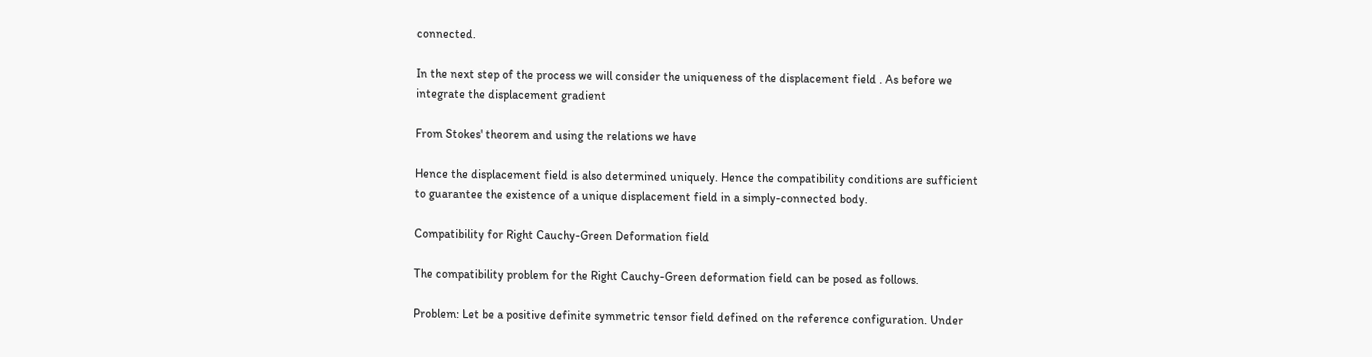connected.

In the next step of the process we will consider the uniqueness of the displacement field . As before we integrate the displacement gradient

From Stokes' theorem and using the relations we have

Hence the displacement field is also determined uniquely. Hence the compatibility conditions are sufficient to guarantee the existence of a unique displacement field in a simply-connected body.

Compatibility for Right Cauchy-Green Deformation field

The compatibility problem for the Right Cauchy-Green deformation field can be posed as follows.

Problem: Let be a positive definite symmetric tensor field defined on the reference configuration. Under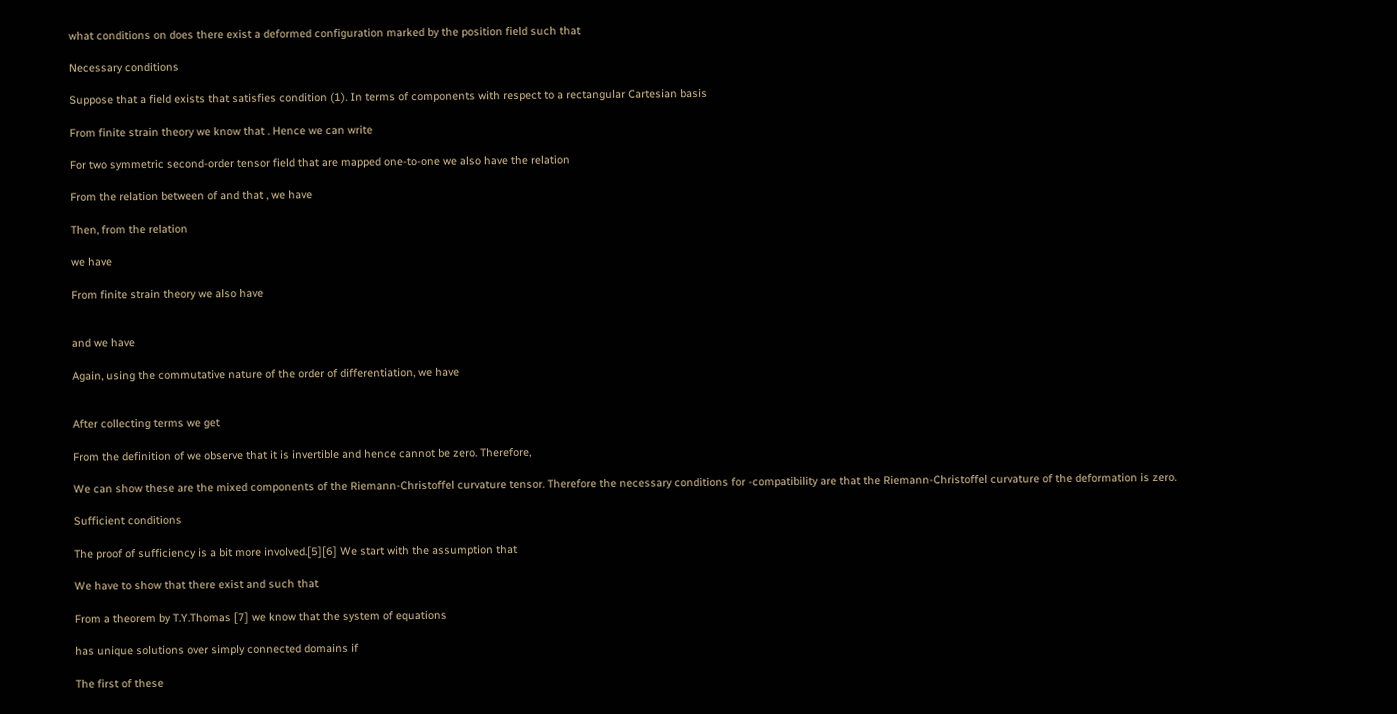what conditions on does there exist a deformed configuration marked by the position field such that

Necessary conditions

Suppose that a field exists that satisfies condition (1). In terms of components with respect to a rectangular Cartesian basis

From finite strain theory we know that . Hence we can write

For two symmetric second-order tensor field that are mapped one-to-one we also have the relation

From the relation between of and that , we have

Then, from the relation

we have

From finite strain theory we also have


and we have

Again, using the commutative nature of the order of differentiation, we have


After collecting terms we get

From the definition of we observe that it is invertible and hence cannot be zero. Therefore,

We can show these are the mixed components of the Riemann-Christoffel curvature tensor. Therefore the necessary conditions for -compatibility are that the Riemann-Christoffel curvature of the deformation is zero.

Sufficient conditions

The proof of sufficiency is a bit more involved.[5][6] We start with the assumption that

We have to show that there exist and such that

From a theorem by T.Y.Thomas [7] we know that the system of equations

has unique solutions over simply connected domains if

The first of these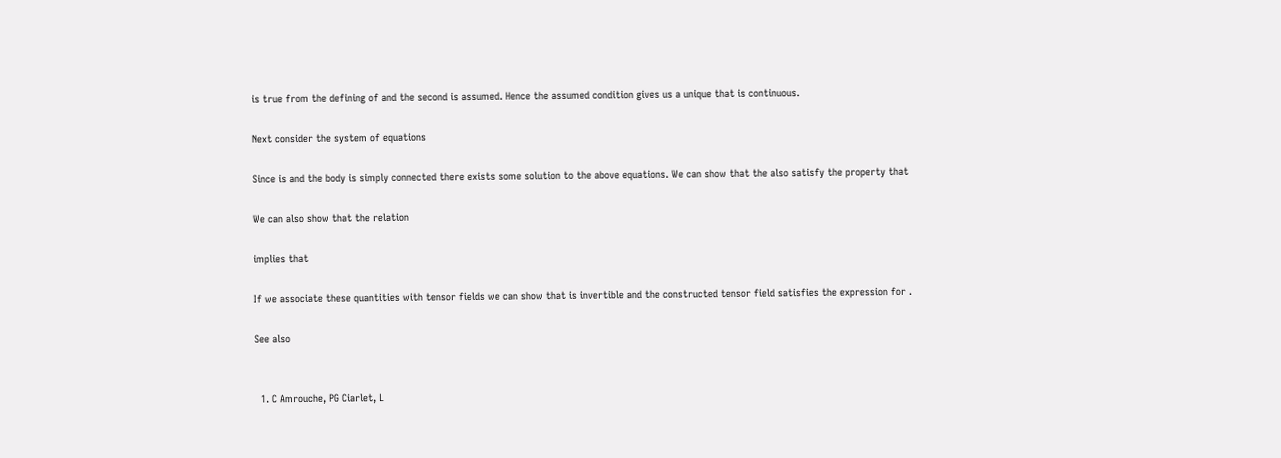is true from the defining of and the second is assumed. Hence the assumed condition gives us a unique that is continuous.

Next consider the system of equations

Since is and the body is simply connected there exists some solution to the above equations. We can show that the also satisfy the property that

We can also show that the relation

implies that

If we associate these quantities with tensor fields we can show that is invertible and the constructed tensor field satisfies the expression for .

See also


  1. C Amrouche, PG Ciarlet, L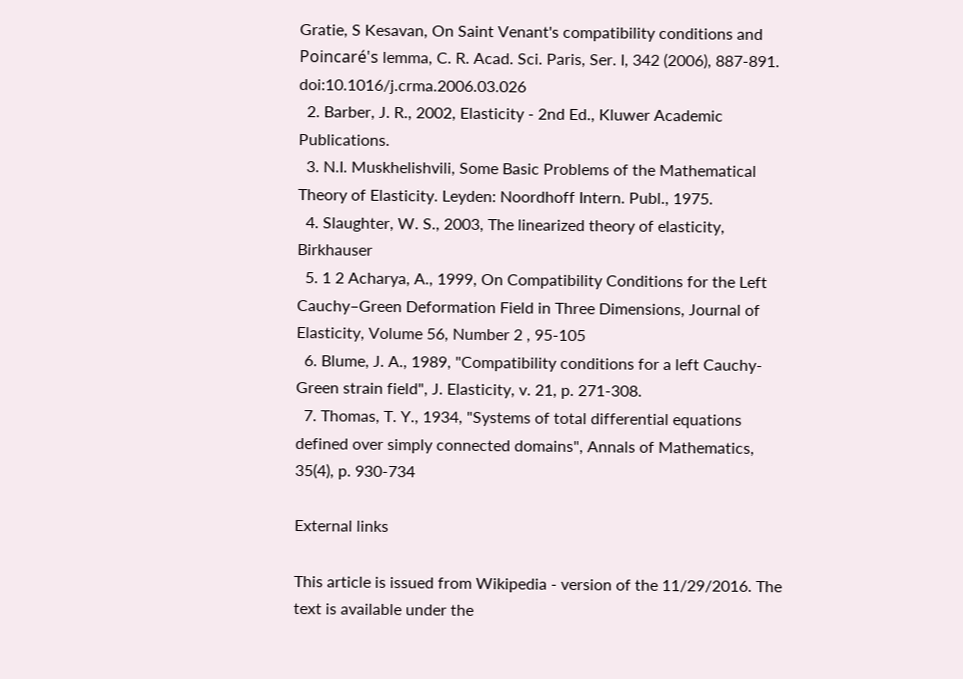Gratie, S Kesavan, On Saint Venant's compatibility conditions and Poincaré's lemma, C. R. Acad. Sci. Paris, Ser. I, 342 (2006), 887-891. doi:10.1016/j.crma.2006.03.026
  2. Barber, J. R., 2002, Elasticity - 2nd Ed., Kluwer Academic Publications.
  3. N.I. Muskhelishvili, Some Basic Problems of the Mathematical Theory of Elasticity. Leyden: Noordhoff Intern. Publ., 1975.
  4. Slaughter, W. S., 2003, The linearized theory of elasticity, Birkhauser
  5. 1 2 Acharya, A., 1999, On Compatibility Conditions for the Left Cauchy–Green Deformation Field in Three Dimensions, Journal of Elasticity, Volume 56, Number 2 , 95-105
  6. Blume, J. A., 1989, "Compatibility conditions for a left Cauchy-Green strain field", J. Elasticity, v. 21, p. 271-308.
  7. Thomas, T. Y., 1934, "Systems of total differential equations defined over simply connected domains", Annals of Mathematics, 35(4), p. 930-734

External links

This article is issued from Wikipedia - version of the 11/29/2016. The text is available under the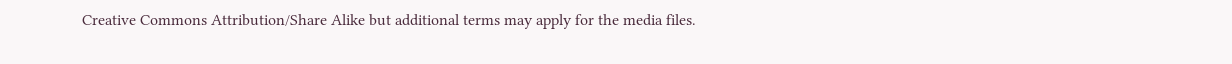Creative Commons Attribution/Share Alike but additional terms may apply for the media files.